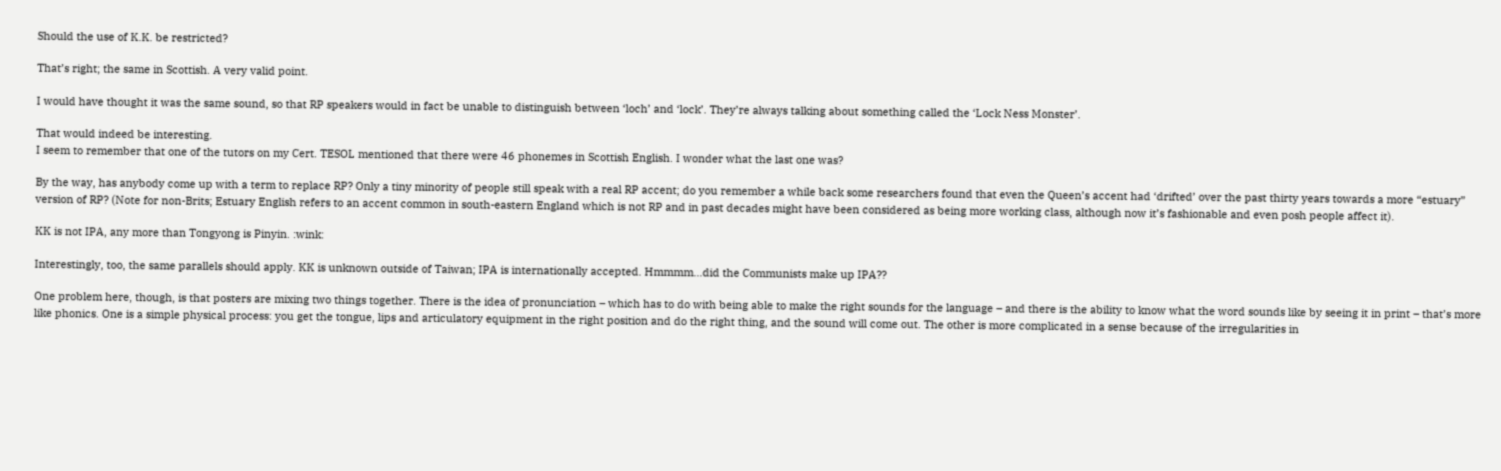Should the use of K.K. be restricted?

That’s right; the same in Scottish. A very valid point.

I would have thought it was the same sound, so that RP speakers would in fact be unable to distinguish between ‘loch’ and ‘lock’. They’re always talking about something called the ‘Lock Ness Monster’.

That would indeed be interesting.
I seem to remember that one of the tutors on my Cert. TESOL mentioned that there were 46 phonemes in Scottish English. I wonder what the last one was?

By the way, has anybody come up with a term to replace RP? Only a tiny minority of people still speak with a real RP accent; do you remember a while back some researchers found that even the Queen’s accent had ‘drifted’ over the past thirty years towards a more “estuary” version of RP? (Note for non-Brits; Estuary English refers to an accent common in south-eastern England which is not RP and in past decades might have been considered as being more working class, although now it’s fashionable and even posh people affect it).

KK is not IPA, any more than Tongyong is Pinyin. :wink:

Interestingly, too, the same parallels should apply. KK is unknown outside of Taiwan; IPA is internationally accepted. Hmmmm…did the Communists make up IPA??

One problem here, though, is that posters are mixing two things together. There is the idea of pronunciation – which has to do with being able to make the right sounds for the language – and there is the ability to know what the word sounds like by seeing it in print – that’s more like phonics. One is a simple physical process: you get the tongue, lips and articulatory equipment in the right position and do the right thing, and the sound will come out. The other is more complicated in a sense because of the irregularities in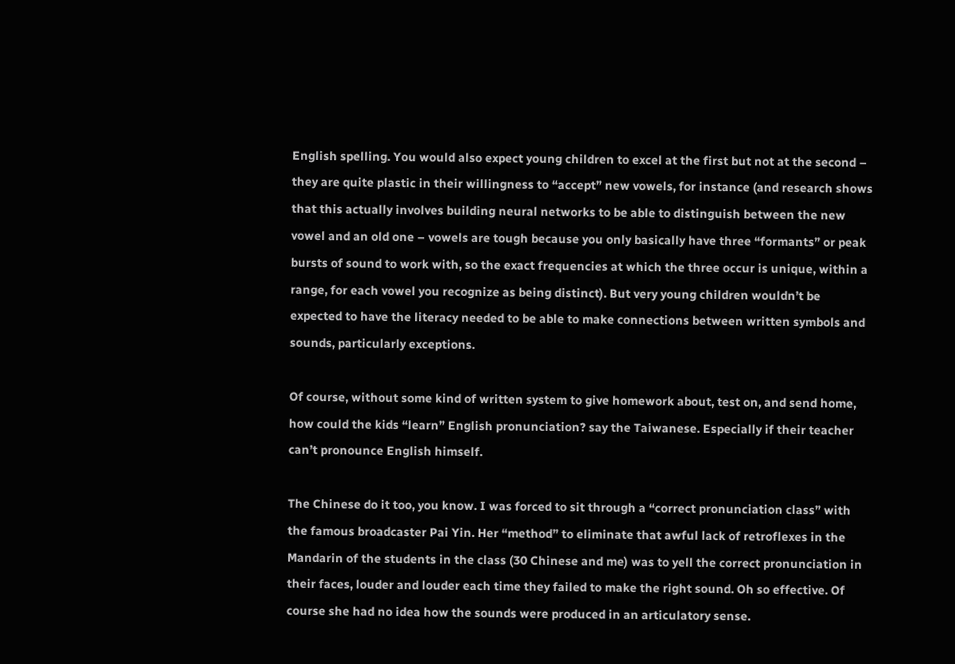English spelling. You would also expect young children to excel at the first but not at the second – they are quite plastic in their willingness to “accept” new vowels, for instance (and research shows that this actually involves building neural networks to be able to distinguish between the new vowel and an old one – vowels are tough because you only basically have three “formants” or peak bursts of sound to work with, so the exact frequencies at which the three occur is unique, within a range, for each vowel you recognize as being distinct). But very young children wouldn’t be expected to have the literacy needed to be able to make connections between written symbols and sounds, particularly exceptions.

Of course, without some kind of written system to give homework about, test on, and send home, how could the kids “learn” English pronunciation? say the Taiwanese. Especially if their teacher can’t pronounce English himself.

The Chinese do it too, you know. I was forced to sit through a “correct pronunciation class” with the famous broadcaster Pai Yin. Her “method” to eliminate that awful lack of retroflexes in the Mandarin of the students in the class (30 Chinese and me) was to yell the correct pronunciation in their faces, louder and louder each time they failed to make the right sound. Oh so effective. Of course she had no idea how the sounds were produced in an articulatory sense.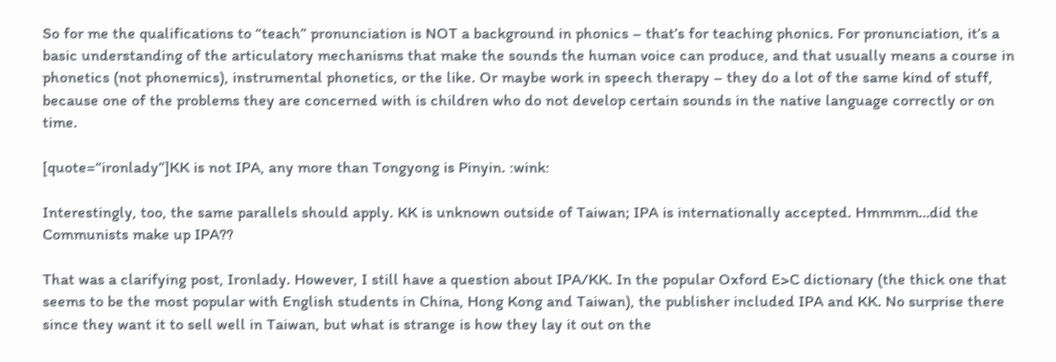So for me the qualifications to “teach” pronunciation is NOT a background in phonics – that’s for teaching phonics. For pronunciation, it’s a basic understanding of the articulatory mechanisms that make the sounds the human voice can produce, and that usually means a course in phonetics (not phonemics), instrumental phonetics, or the like. Or maybe work in speech therapy – they do a lot of the same kind of stuff, because one of the problems they are concerned with is children who do not develop certain sounds in the native language correctly or on time.

[quote=“ironlady”]KK is not IPA, any more than Tongyong is Pinyin. :wink:

Interestingly, too, the same parallels should apply. KK is unknown outside of Taiwan; IPA is internationally accepted. Hmmmm…did the Communists make up IPA??

That was a clarifying post, Ironlady. However, I still have a question about IPA/KK. In the popular Oxford E>C dictionary (the thick one that seems to be the most popular with English students in China, Hong Kong and Taiwan), the publisher included IPA and KK. No surprise there since they want it to sell well in Taiwan, but what is strange is how they lay it out on the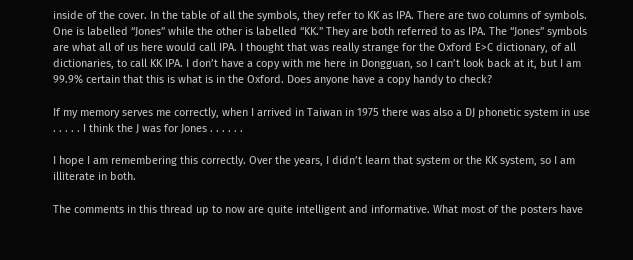inside of the cover. In the table of all the symbols, they refer to KK as IPA. There are two columns of symbols. One is labelled “Jones” while the other is labelled “KK.” They are both referred to as IPA. The “Jones” symbols are what all of us here would call IPA. I thought that was really strange for the Oxford E>C dictionary, of all dictionaries, to call KK IPA. I don’t have a copy with me here in Dongguan, so I can’t look back at it, but I am 99.9% certain that this is what is in the Oxford. Does anyone have a copy handy to check?

If my memory serves me correctly, when I arrived in Taiwan in 1975 there was also a DJ phonetic system in use . . . . . I think the J was for Jones . . . . . .

I hope I am remembering this correctly. Over the years, I didn’t learn that system or the KK system, so I am illiterate in both.

The comments in this thread up to now are quite intelligent and informative. What most of the posters have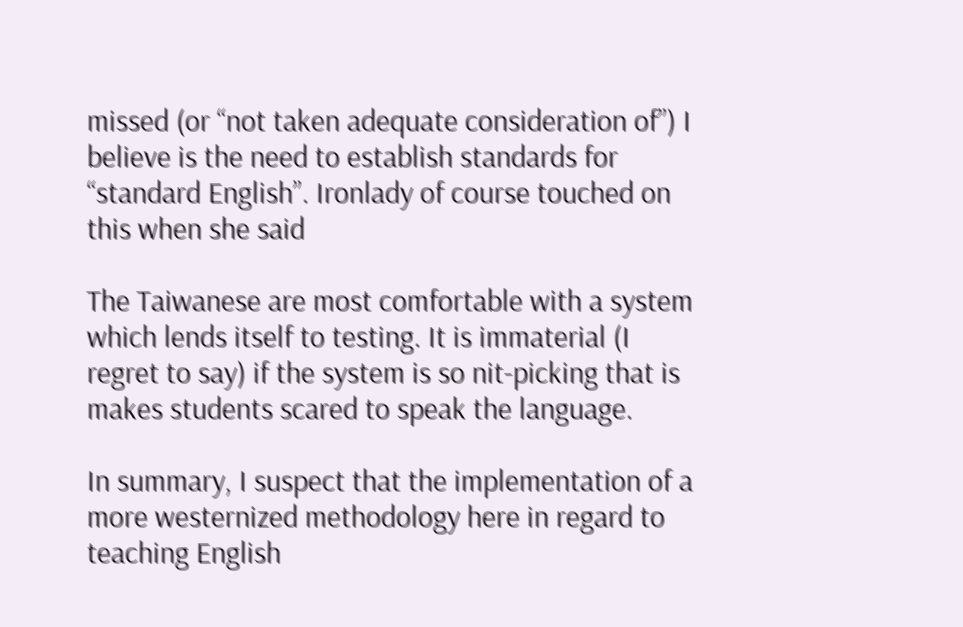missed (or “not taken adequate consideration of”) I believe is the need to establish standards for “standard English”. Ironlady of course touched on this when she said

The Taiwanese are most comfortable with a system which lends itself to testing. It is immaterial (I regret to say) if the system is so nit-picking that is makes students scared to speak the language.

In summary, I suspect that the implementation of a more westernized methodology here in regard to teaching English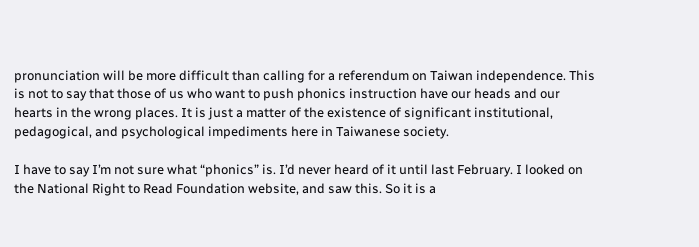pronunciation will be more difficult than calling for a referendum on Taiwan independence. This is not to say that those of us who want to push phonics instruction have our heads and our hearts in the wrong places. It is just a matter of the existence of significant institutional, pedagogical, and psychological impediments here in Taiwanese society.

I have to say I’m not sure what “phonics” is. I’d never heard of it until last February. I looked on the National Right to Read Foundation website, and saw this. So it is a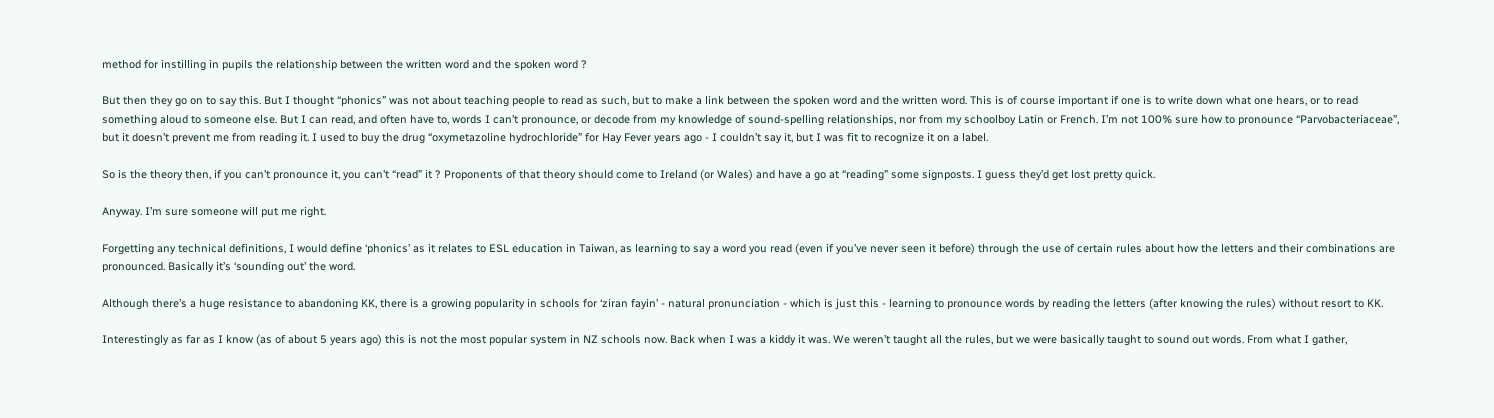method for instilling in pupils the relationship between the written word and the spoken word ?

But then they go on to say this. But I thought “phonics” was not about teaching people to read as such, but to make a link between the spoken word and the written word. This is of course important if one is to write down what one hears, or to read something aloud to someone else. But I can read, and often have to, words I can’t pronounce, or decode from my knowledge of sound-spelling relationships, nor from my schoolboy Latin or French. I’m not 100% sure how to pronounce “Parvobacteriaceae”, but it doesn’t prevent me from reading it. I used to buy the drug “oxymetazoline hydrochloride” for Hay Fever years ago - I couldn’t say it, but I was fit to recognize it on a label.

So is the theory then, if you can’t pronounce it, you can’t “read” it ? Proponents of that theory should come to Ireland (or Wales) and have a go at “reading” some signposts. I guess they’d get lost pretty quick.

Anyway. I’m sure someone will put me right.

Forgetting any technical definitions, I would define ‘phonics’ as it relates to ESL education in Taiwan, as learning to say a word you read (even if you’ve never seen it before) through the use of certain rules about how the letters and their combinations are pronounced. Basically it’s ‘sounding out’ the word.

Although there’s a huge resistance to abandoning KK, there is a growing popularity in schools for ‘ziran fayin’ - natural pronunciation - which is just this - learning to pronounce words by reading the letters (after knowing the rules) without resort to KK.

Interestingly as far as I know (as of about 5 years ago) this is not the most popular system in NZ schools now. Back when I was a kiddy it was. We weren’t taught all the rules, but we were basically taught to sound out words. From what I gather,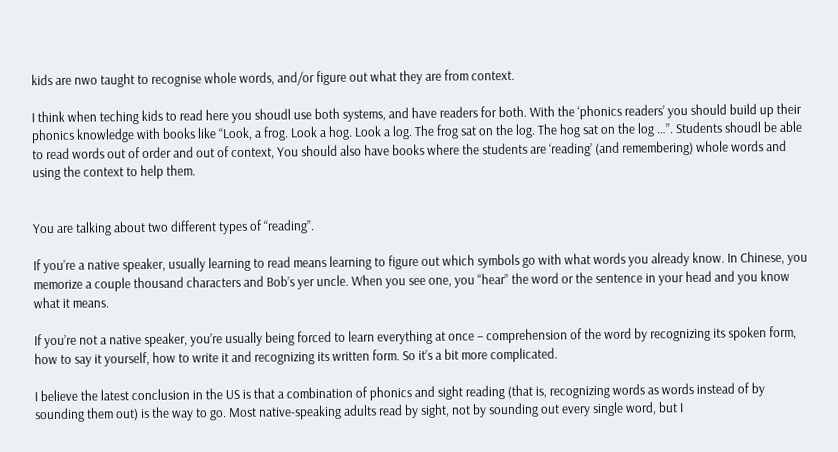kids are nwo taught to recognise whole words, and/or figure out what they are from context.

I think when teching kids to read here you shoudl use both systems, and have readers for both. With the ‘phonics readers’ you should build up their phonics knowledge with books like “Look, a frog. Look a hog. Look a log. The frog sat on the log. The hog sat on the log …”. Students shoudl be able to read words out of order and out of context, You should also have books where the students are ‘reading’ (and remembering) whole words and using the context to help them.


You are talking about two different types of “reading”.

If you’re a native speaker, usually learning to read means learning to figure out which symbols go with what words you already know. In Chinese, you memorize a couple thousand characters and Bob’s yer uncle. When you see one, you “hear” the word or the sentence in your head and you know what it means.

If you’re not a native speaker, you’re usually being forced to learn everything at once – comprehension of the word by recognizing its spoken form, how to say it yourself, how to write it and recognizing its written form. So it’s a bit more complicated.

I believe the latest conclusion in the US is that a combination of phonics and sight reading (that is, recognizing words as words instead of by sounding them out) is the way to go. Most native-speaking adults read by sight, not by sounding out every single word, but I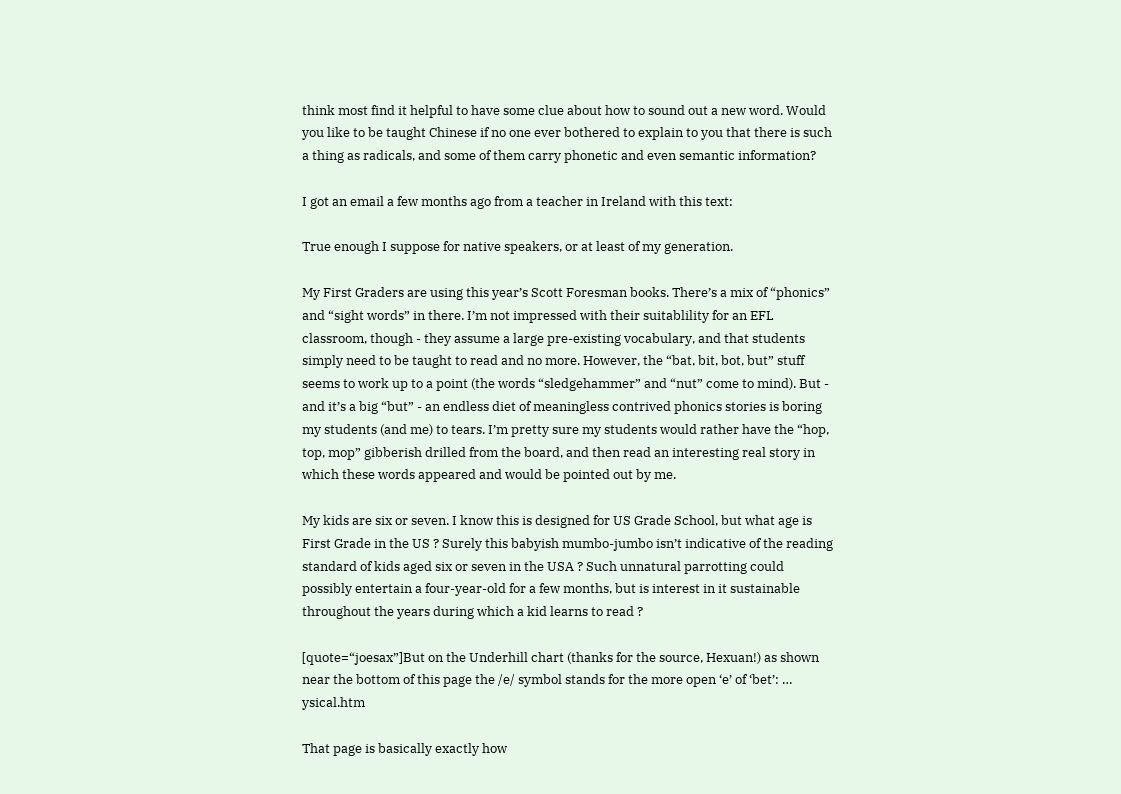think most find it helpful to have some clue about how to sound out a new word. Would you like to be taught Chinese if no one ever bothered to explain to you that there is such a thing as radicals, and some of them carry phonetic and even semantic information?

I got an email a few months ago from a teacher in Ireland with this text:

True enough I suppose for native speakers, or at least of my generation.

My First Graders are using this year’s Scott Foresman books. There’s a mix of “phonics” and “sight words” in there. I’m not impressed with their suitablility for an EFL classroom, though - they assume a large pre-existing vocabulary, and that students simply need to be taught to read and no more. However, the “bat, bit, bot, but” stuff seems to work up to a point (the words “sledgehammer” and “nut” come to mind). But - and it’s a big “but” - an endless diet of meaningless contrived phonics stories is boring my students (and me) to tears. I’m pretty sure my students would rather have the “hop, top, mop” gibberish drilled from the board, and then read an interesting real story in which these words appeared and would be pointed out by me.

My kids are six or seven. I know this is designed for US Grade School, but what age is First Grade in the US ? Surely this babyish mumbo-jumbo isn’t indicative of the reading standard of kids aged six or seven in the USA ? Such unnatural parrotting could possibly entertain a four-year-old for a few months, but is interest in it sustainable throughout the years during which a kid learns to read ?

[quote=“joesax”]But on the Underhill chart (thanks for the source, Hexuan!) as shown near the bottom of this page the /e/ symbol stands for the more open ‘e’ of ‘bet’: … ysical.htm

That page is basically exactly how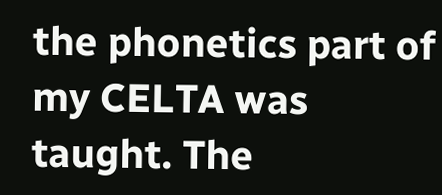the phonetics part of my CELTA was taught. The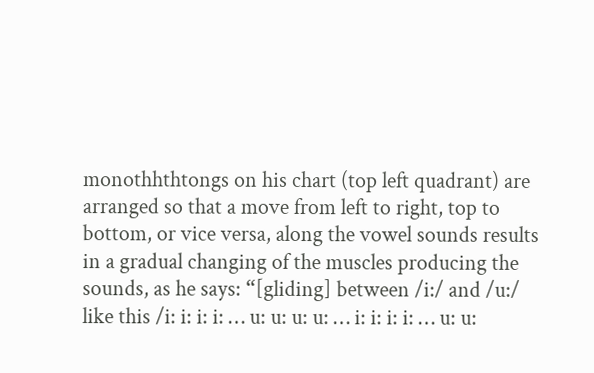monothhthtongs on his chart (top left quadrant) are arranged so that a move from left to right, top to bottom, or vice versa, along the vowel sounds results in a gradual changing of the muscles producing the sounds, as he says: “[gliding] between /i:/ and /u:/ like this /i: i: i: i: … u: u: u: u: … i: i: i: i: … u: u: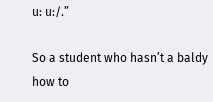u: u:/.”

So a student who hasn’t a baldy how to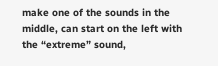make one of the sounds in the middle, can start on the left with the “extreme” sound,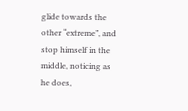glide towards the other “extreme”, and stop himself in the middle, noticing as he does,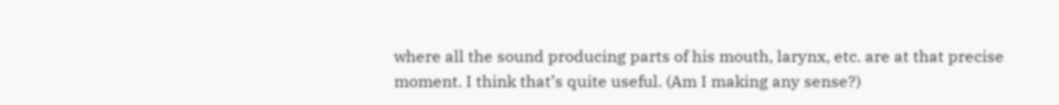where all the sound producing parts of his mouth, larynx, etc. are at that precise moment. I think that’s quite useful. (Am I making any sense?)